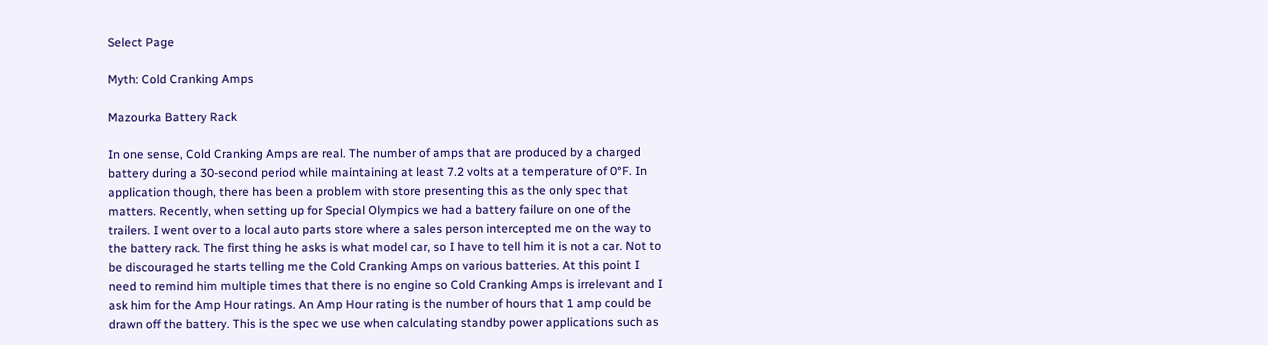Select Page

Myth: Cold Cranking Amps

Mazourka Battery Rack

In one sense, Cold Cranking Amps are real. The number of amps that are produced by a charged battery during a 30-second period while maintaining at least 7.2 volts at a temperature of 0°F. In application though, there has been a problem with store presenting this as the only spec that matters. Recently, when setting up for Special Olympics we had a battery failure on one of the trailers. I went over to a local auto parts store where a sales person intercepted me on the way to the battery rack. The first thing he asks is what model car, so I have to tell him it is not a car. Not to be discouraged he starts telling me the Cold Cranking Amps on various batteries. At this point I need to remind him multiple times that there is no engine so Cold Cranking Amps is irrelevant and I ask him for the Amp Hour ratings. An Amp Hour rating is the number of hours that 1 amp could be drawn off the battery. This is the spec we use when calculating standby power applications such as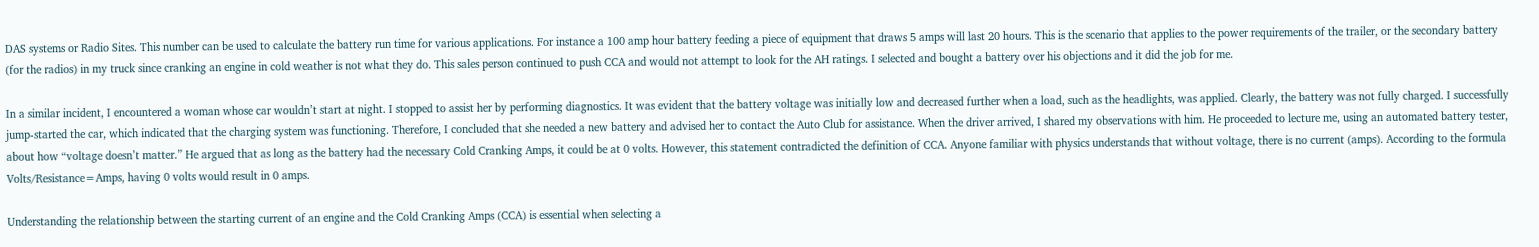DAS systems or Radio Sites. This number can be used to calculate the battery run time for various applications. For instance a 100 amp hour battery feeding a piece of equipment that draws 5 amps will last 20 hours. This is the scenario that applies to the power requirements of the trailer, or the secondary battery (for the radios) in my truck since cranking an engine in cold weather is not what they do. This sales person continued to push CCA and would not attempt to look for the AH ratings. I selected and bought a battery over his objections and it did the job for me.

In a similar incident, I encountered a woman whose car wouldn’t start at night. I stopped to assist her by performing diagnostics. It was evident that the battery voltage was initially low and decreased further when a load, such as the headlights, was applied. Clearly, the battery was not fully charged. I successfully jump-started the car, which indicated that the charging system was functioning. Therefore, I concluded that she needed a new battery and advised her to contact the Auto Club for assistance. When the driver arrived, I shared my observations with him. He proceeded to lecture me, using an automated battery tester, about how “voltage doesn’t matter.” He argued that as long as the battery had the necessary Cold Cranking Amps, it could be at 0 volts. However, this statement contradicted the definition of CCA. Anyone familiar with physics understands that without voltage, there is no current (amps). According to the formula Volts/Resistance=Amps, having 0 volts would result in 0 amps.

Understanding the relationship between the starting current of an engine and the Cold Cranking Amps (CCA) is essential when selecting a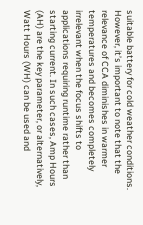suitable battery for cold weather conditions. However, it’s important to note that the relevance of CCA diminishes in warmer temperatures and becomes completely irrelevant when the focus shifts to applications requiring runtime rather than starting current. In such cases, Amp Hours (AH) are the key parameter, or alternatively, Watt Hours (WH) can be used and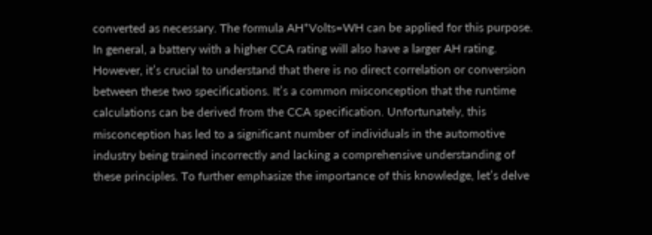converted as necessary. The formula AH*Volts=WH can be applied for this purpose. In general, a battery with a higher CCA rating will also have a larger AH rating. However, it’s crucial to understand that there is no direct correlation or conversion between these two specifications. It’s a common misconception that the runtime calculations can be derived from the CCA specification. Unfortunately, this misconception has led to a significant number of individuals in the automotive industry being trained incorrectly and lacking a comprehensive understanding of these principles. To further emphasize the importance of this knowledge, let’s delve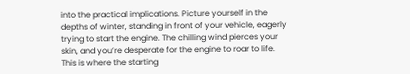into the practical implications. Picture yourself in the depths of winter, standing in front of your vehicle, eagerly trying to start the engine. The chilling wind pierces your skin, and you’re desperate for the engine to roar to life. This is where the starting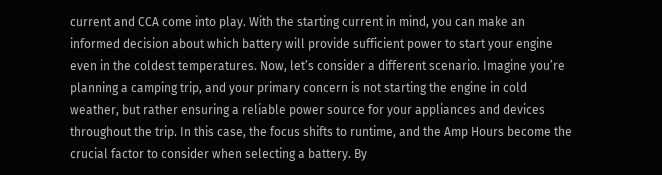current and CCA come into play. With the starting current in mind, you can make an informed decision about which battery will provide sufficient power to start your engine even in the coldest temperatures. Now, let’s consider a different scenario. Imagine you’re planning a camping trip, and your primary concern is not starting the engine in cold weather, but rather ensuring a reliable power source for your appliances and devices throughout the trip. In this case, the focus shifts to runtime, and the Amp Hours become the crucial factor to consider when selecting a battery. By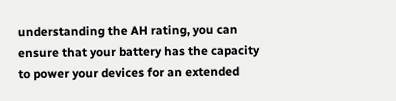understanding the AH rating, you can ensure that your battery has the capacity to power your devices for an extended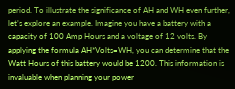period. To illustrate the significance of AH and WH even further, let’s explore an example. Imagine you have a battery with a capacity of 100 Amp Hours and a voltage of 12 volts. By applying the formula AH*Volts=WH, you can determine that the Watt Hours of this battery would be 1200. This information is invaluable when planning your power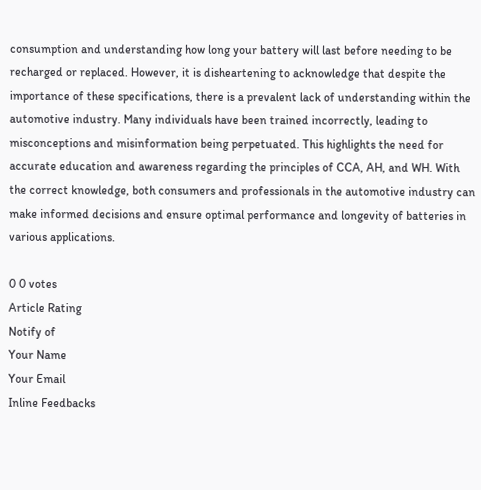consumption and understanding how long your battery will last before needing to be recharged or replaced. However, it is disheartening to acknowledge that despite the importance of these specifications, there is a prevalent lack of understanding within the automotive industry. Many individuals have been trained incorrectly, leading to misconceptions and misinformation being perpetuated. This highlights the need for accurate education and awareness regarding the principles of CCA, AH, and WH. With the correct knowledge, both consumers and professionals in the automotive industry can make informed decisions and ensure optimal performance and longevity of batteries in various applications.

0 0 votes
Article Rating
Notify of
Your Name
Your Email
Inline Feedbacks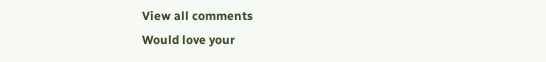View all comments
Would love your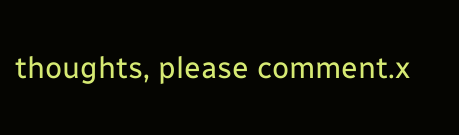thoughts, please comment.x